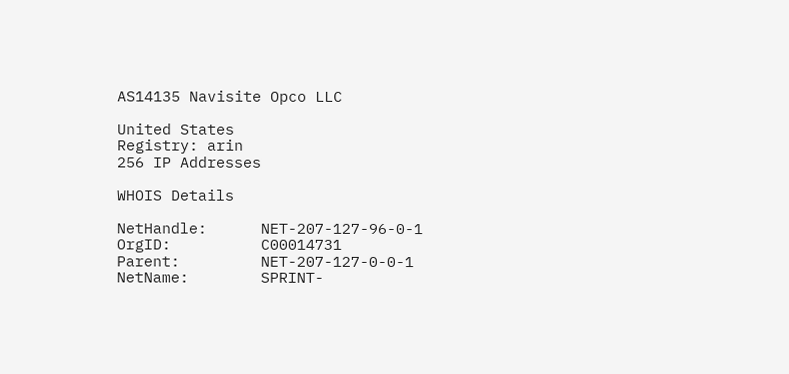AS14135 Navisite Opco LLC

United States
Registry: arin
256 IP Addresses

WHOIS Details

NetHandle:      NET-207-127-96-0-1
OrgID:          C00014731
Parent:         NET-207-127-0-0-1
NetName:        SPRINT-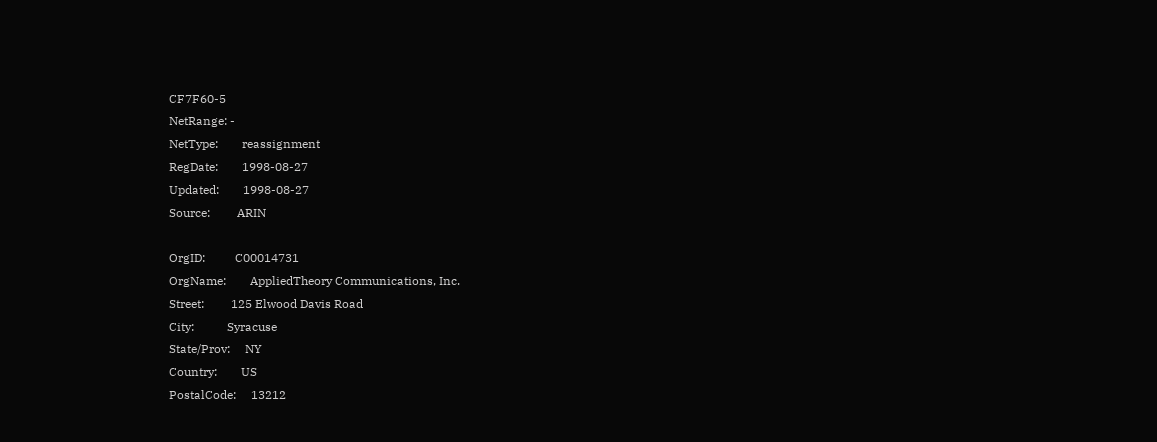CF7F60-5
NetRange: -
NetType:        reassignment
RegDate:        1998-08-27
Updated:        1998-08-27
Source:         ARIN

OrgID:          C00014731
OrgName:        AppliedTheory Communications, Inc.
Street:         125 Elwood Davis Road
City:           Syracuse
State/Prov:     NY
Country:        US
PostalCode:     13212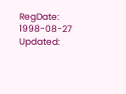RegDate:        1998-08-27
Updated: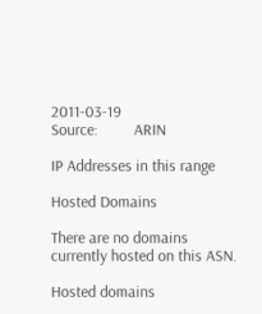2011-03-19
Source:         ARIN

IP Addresses in this range

Hosted Domains

There are no domains currently hosted on this ASN.

Hosted domains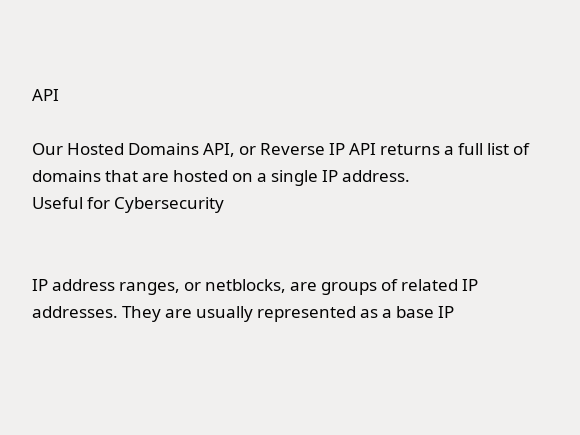API

Our Hosted Domains API, or Reverse IP API returns a full list of domains that are hosted on a single IP address.
Useful for Cybersecurity


IP address ranges, or netblocks, are groups of related IP addresses. They are usually represented as a base IP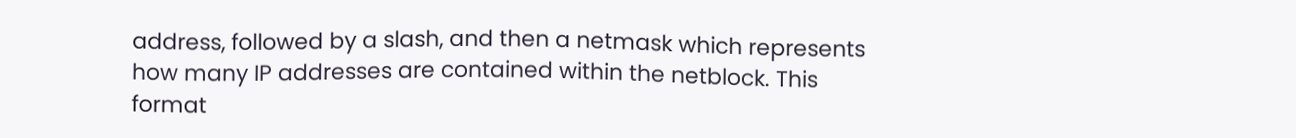address, followed by a slash, and then a netmask which represents how many IP addresses are contained within the netblock. This format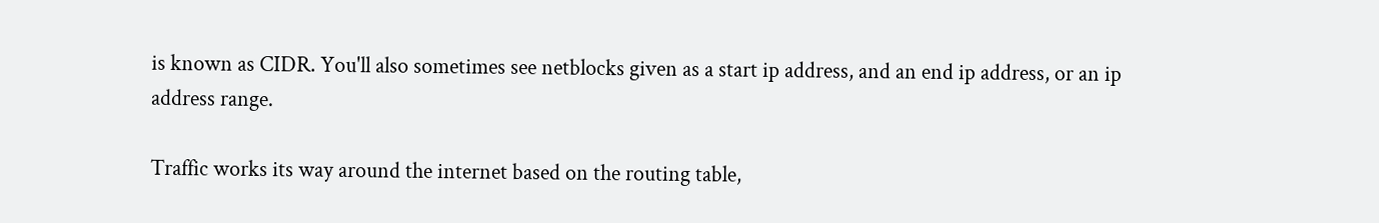is known as CIDR. You'll also sometimes see netblocks given as a start ip address, and an end ip address, or an ip address range.

Traffic works its way around the internet based on the routing table,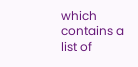which contains a list of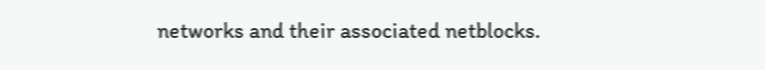networks and their associated netblocks.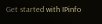Get started with IPinfo